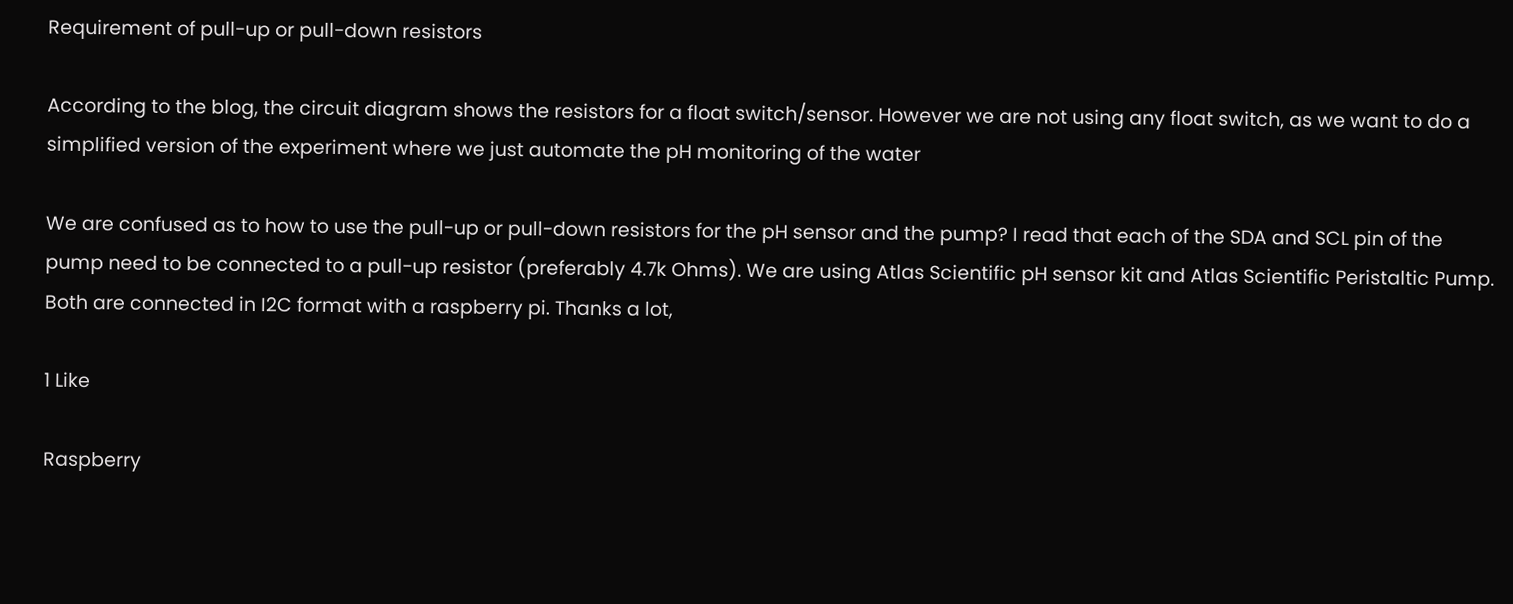Requirement of pull-up or pull-down resistors

According to the blog, the circuit diagram shows the resistors for a float switch/sensor. However we are not using any float switch, as we want to do a simplified version of the experiment where we just automate the pH monitoring of the water

We are confused as to how to use the pull-up or pull-down resistors for the pH sensor and the pump? I read that each of the SDA and SCL pin of the pump need to be connected to a pull-up resistor (preferably 4.7k Ohms). We are using Atlas Scientific pH sensor kit and Atlas Scientific Peristaltic Pump. Both are connected in I2C format with a raspberry pi. Thanks a lot,

1 Like

Raspberry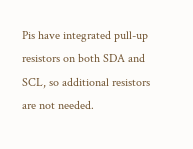Pis have integrated pull-up resistors on both SDA and SCL, so additional resistors are not needed.